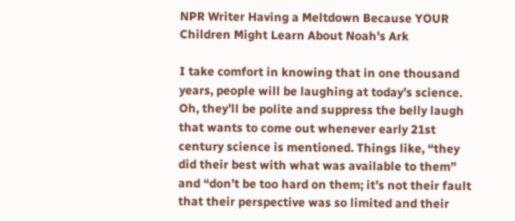NPR Writer Having a Meltdown Because YOUR Children Might Learn About Noah's Ark

I take comfort in knowing that in one thousand years, people will be laughing at today’s science. Oh, they’ll be polite and suppress the belly laugh that wants to come out whenever early 21st century science is mentioned. Things like, “they did their best with what was available to them” and “don’t be too hard on them; it’s not their fault that their perspective was so limited and their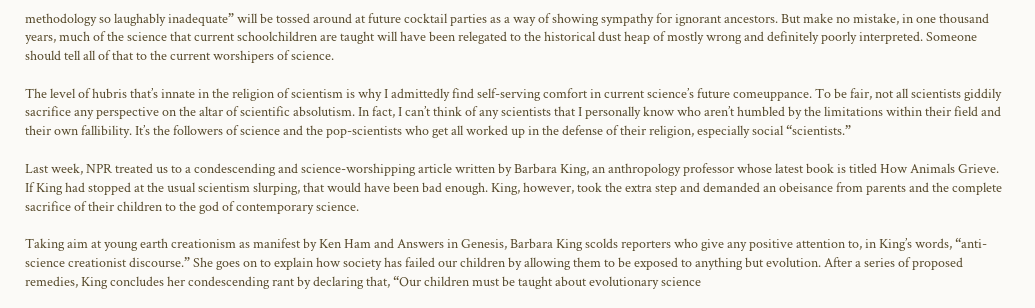methodology so laughably inadequate” will be tossed around at future cocktail parties as a way of showing sympathy for ignorant ancestors. But make no mistake, in one thousand years, much of the science that current schoolchildren are taught will have been relegated to the historical dust heap of mostly wrong and definitely poorly interpreted. Someone should tell all of that to the current worshipers of science.

The level of hubris that’s innate in the religion of scientism is why I admittedly find self-serving comfort in current science’s future comeuppance. To be fair, not all scientists giddily sacrifice any perspective on the altar of scientific absolutism. In fact, I can’t think of any scientists that I personally know who aren’t humbled by the limitations within their field and their own fallibility. It’s the followers of science and the pop-scientists who get all worked up in the defense of their religion, especially social “scientists.”

Last week, NPR treated us to a condescending and science-worshipping article written by Barbara King, an anthropology professor whose latest book is titled How Animals Grieve. If King had stopped at the usual scientism slurping, that would have been bad enough. King, however, took the extra step and demanded an obeisance from parents and the complete sacrifice of their children to the god of contemporary science.

Taking aim at young earth creationism as manifest by Ken Ham and Answers in Genesis, Barbara King scolds reporters who give any positive attention to, in King’s words, “anti-science creationist discourse.” She goes on to explain how society has failed our children by allowing them to be exposed to anything but evolution. After a series of proposed remedies, King concludes her condescending rant by declaring that, “Our children must be taught about evolutionary science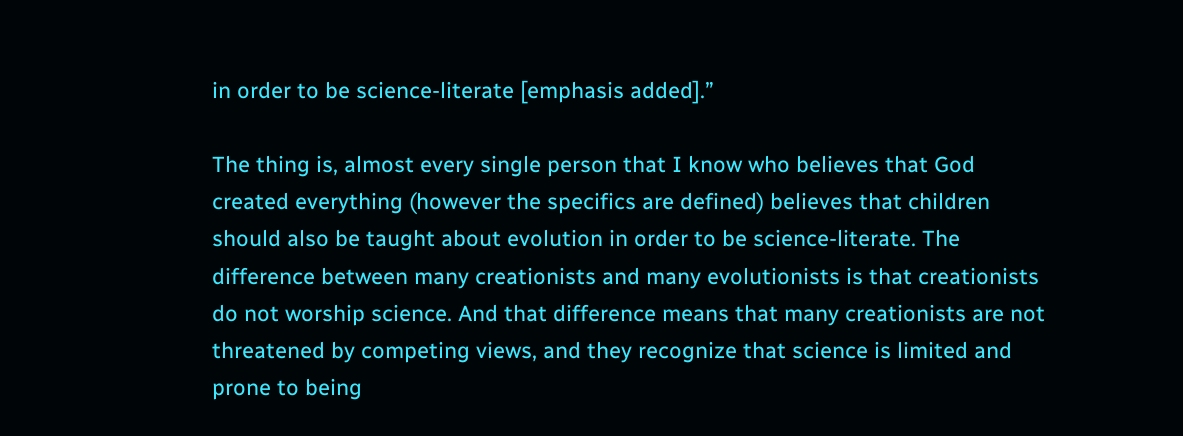in order to be science-literate [emphasis added].”

The thing is, almost every single person that I know who believes that God created everything (however the specifics are defined) believes that children should also be taught about evolution in order to be science-literate. The difference between many creationists and many evolutionists is that creationists do not worship science. And that difference means that many creationists are not threatened by competing views, and they recognize that science is limited and prone to being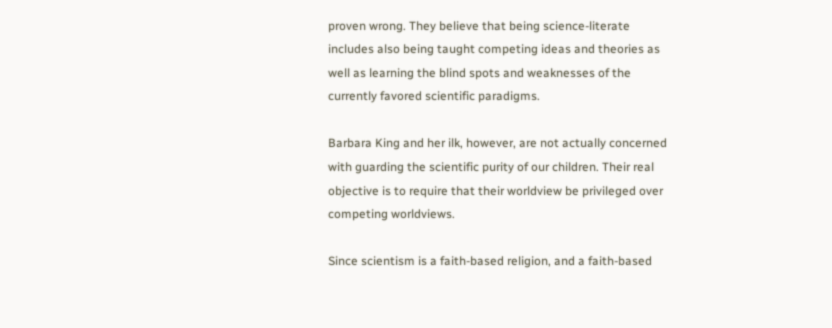proven wrong. They believe that being science-literate includes also being taught competing ideas and theories as well as learning the blind spots and weaknesses of the currently favored scientific paradigms.

Barbara King and her ilk, however, are not actually concerned with guarding the scientific purity of our children. Their real objective is to require that their worldview be privileged over competing worldviews.

Since scientism is a faith-based religion, and a faith-based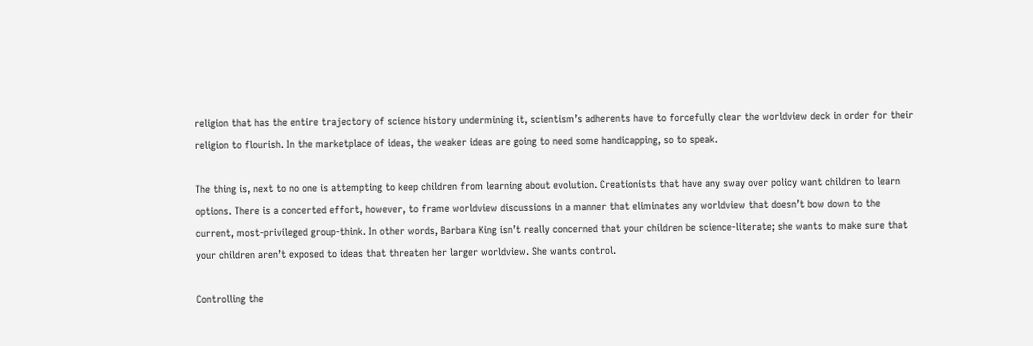religion that has the entire trajectory of science history undermining it, scientism’s adherents have to forcefully clear the worldview deck in order for their religion to flourish. In the marketplace of ideas, the weaker ideas are going to need some handicapping, so to speak.

The thing is, next to no one is attempting to keep children from learning about evolution. Creationists that have any sway over policy want children to learn options. There is a concerted effort, however, to frame worldview discussions in a manner that eliminates any worldview that doesn’t bow down to the current, most-privileged group-think. In other words, Barbara King isn’t really concerned that your children be science-literate; she wants to make sure that your children aren’t exposed to ideas that threaten her larger worldview. She wants control.

Controlling the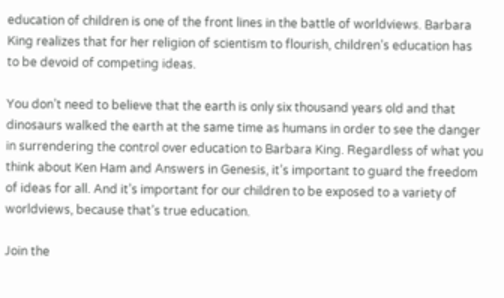education of children is one of the front lines in the battle of worldviews. Barbara King realizes that for her religion of scientism to flourish, children’s education has to be devoid of competing ideas.

You don’t need to believe that the earth is only six thousand years old and that dinosaurs walked the earth at the same time as humans in order to see the danger in surrendering the control over education to Barbara King. Regardless of what you think about Ken Ham and Answers in Genesis, it’s important to guard the freedom of ideas for all. And it’s important for our children to be exposed to a variety of worldviews, because that’s true education.

Join the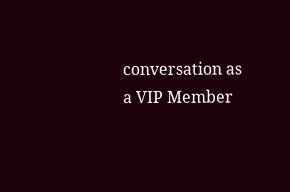conversation as a VIP Member